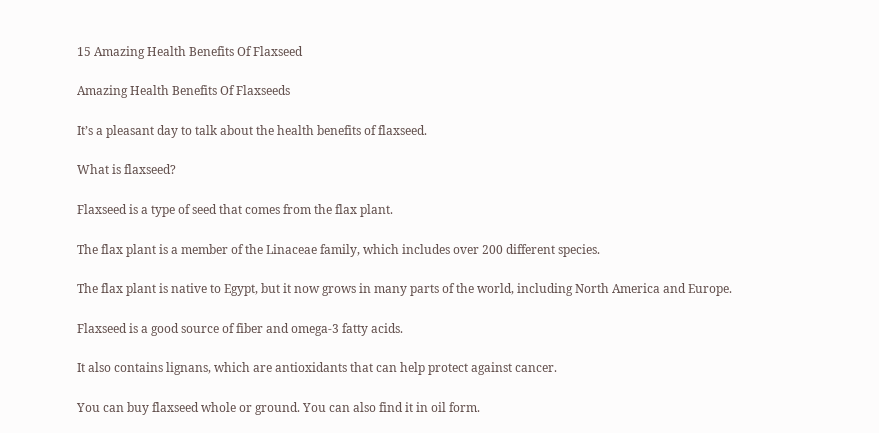15 Amazing Health Benefits Of Flaxseed

Amazing Health Benefits Of Flaxseeds

It’s a pleasant day to talk about the health benefits of flaxseed.

What is flaxseed?

Flaxseed is a type of seed that comes from the flax plant.

The flax plant is a member of the Linaceae family, which includes over 200 different species.

The flax plant is native to Egypt, but it now grows in many parts of the world, including North America and Europe.

Flaxseed is a good source of fiber and omega-3 fatty acids.

It also contains lignans, which are antioxidants that can help protect against cancer.

You can buy flaxseed whole or ground. You can also find it in oil form.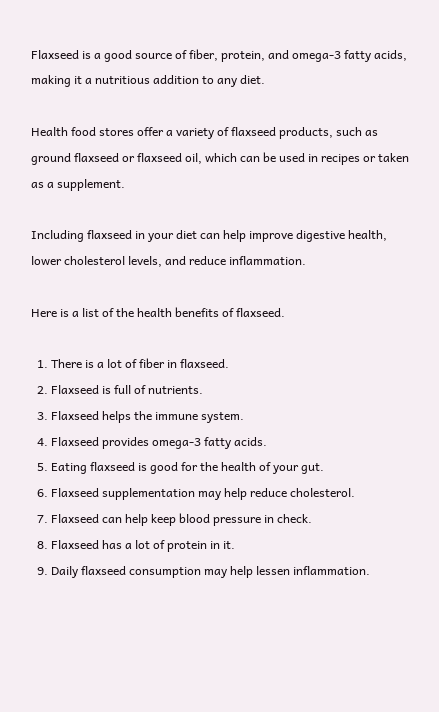Flaxseed is a good source of fiber, protein, and omega-3 fatty acids, making it a nutritious addition to any diet.

Health food stores offer a variety of flaxseed products, such as ground flaxseed or flaxseed oil, which can be used in recipes or taken as a supplement.

Including flaxseed in your diet can help improve digestive health, lower cholesterol levels, and reduce inflammation.

Here is a list of the health benefits of flaxseed.

  1. There is a lot of fiber in flaxseed.
  2. Flaxseed is full of nutrients.
  3. Flaxseed helps the immune system.
  4. Flaxseed provides omega-3 fatty acids.
  5. Eating flaxseed is good for the health of your gut.
  6. Flaxseed supplementation may help reduce cholesterol.
  7. Flaxseed can help keep blood pressure in check.
  8. Flaxseed has a lot of protein in it.
  9. Daily flaxseed consumption may help lessen inflammation.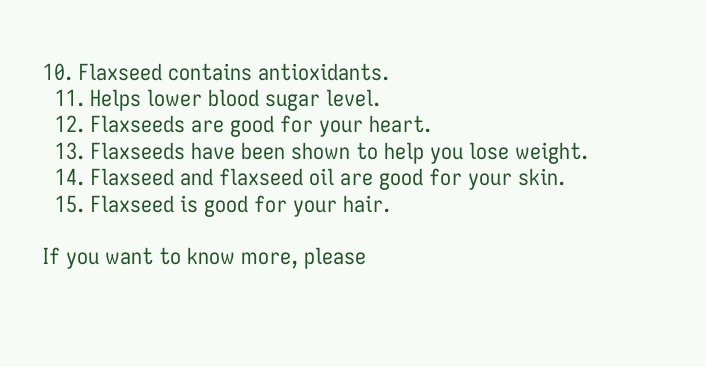10. Flaxseed contains antioxidants.
  11. Helps lower blood sugar level.
  12. Flaxseeds are good for your heart.
  13. Flaxseeds have been shown to help you lose weight.
  14. Flaxseed and flaxseed oil are good for your skin.
  15. Flaxseed is good for your hair.

If you want to know more, please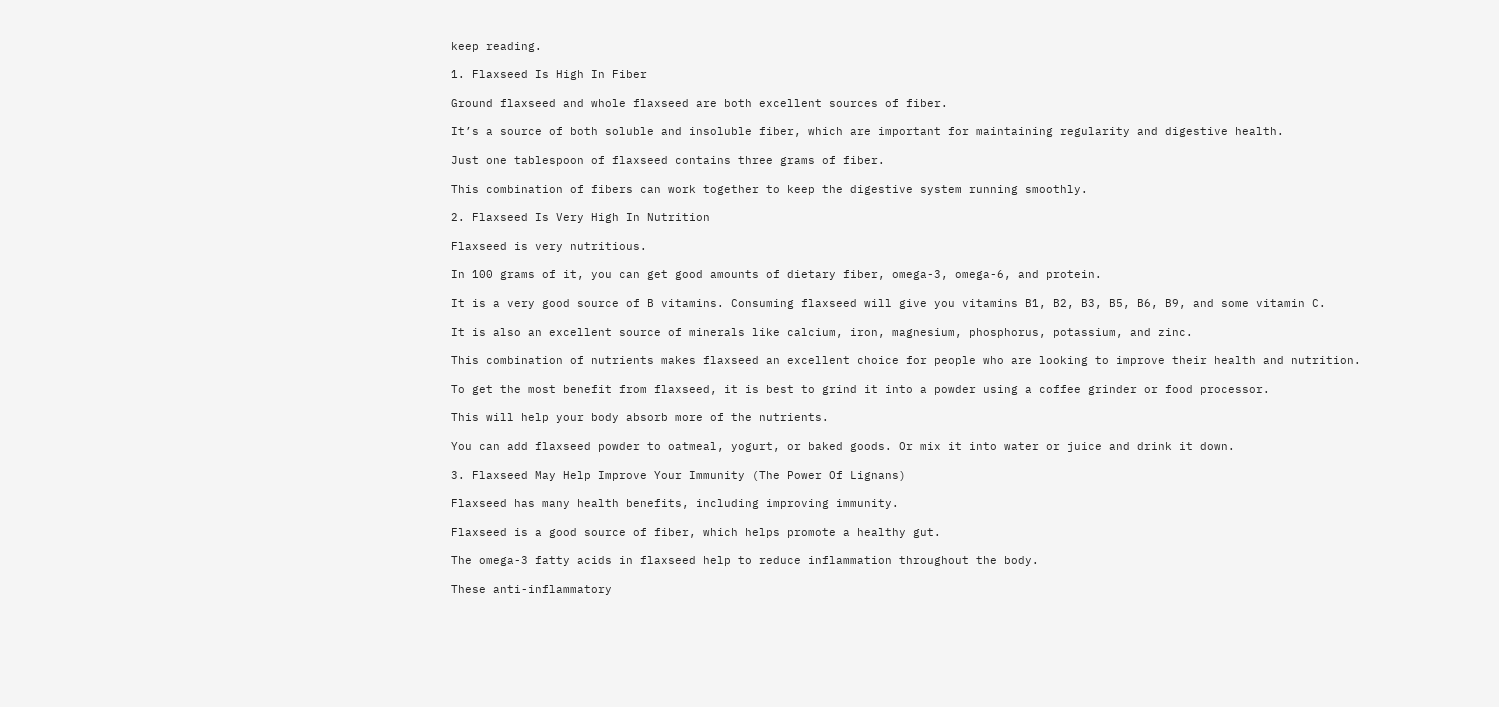keep reading.

1. Flaxseed Is High In Fiber

Ground flaxseed and whole flaxseed are both excellent sources of fiber.

It’s a source of both soluble and insoluble fiber, which are important for maintaining regularity and digestive health.

Just one tablespoon of flaxseed contains three grams of fiber.

This combination of fibers can work together to keep the digestive system running smoothly.

2. Flaxseed Is Very High In Nutrition

Flaxseed is very nutritious.

In 100 grams of it, you can get good amounts of dietary fiber, omega-3, omega-6, and protein.

It is a very good source of B vitamins. Consuming flaxseed will give you vitamins B1, B2, B3, B5, B6, B9, and some vitamin C.

It is also an excellent source of minerals like calcium, iron, magnesium, phosphorus, potassium, and zinc.

This combination of nutrients makes flaxseed an excellent choice for people who are looking to improve their health and nutrition.

To get the most benefit from flaxseed, it is best to grind it into a powder using a coffee grinder or food processor.

This will help your body absorb more of the nutrients.

You can add flaxseed powder to oatmeal, yogurt, or baked goods. Or mix it into water or juice and drink it down.

3. Flaxseed May Help Improve Your Immunity (The Power Of Lignans)

Flaxseed has many health benefits, including improving immunity.

Flaxseed is a good source of fiber, which helps promote a healthy gut.

The omega-3 fatty acids in flaxseed help to reduce inflammation throughout the body.

These anti-inflammatory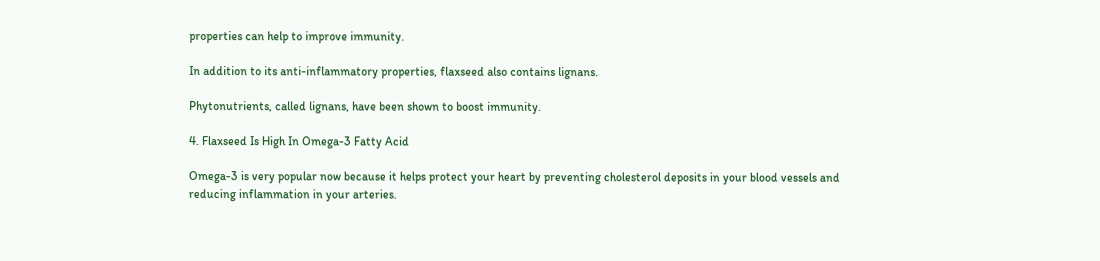properties can help to improve immunity.

In addition to its anti-inflammatory properties, flaxseed also contains lignans.

Phytonutrients, called lignans, have been shown to boost immunity.

4. Flaxseed Is High In Omega-3 Fatty Acid

Omega-3 is very popular now because it helps protect your heart by preventing cholesterol deposits in your blood vessels and reducing inflammation in your arteries.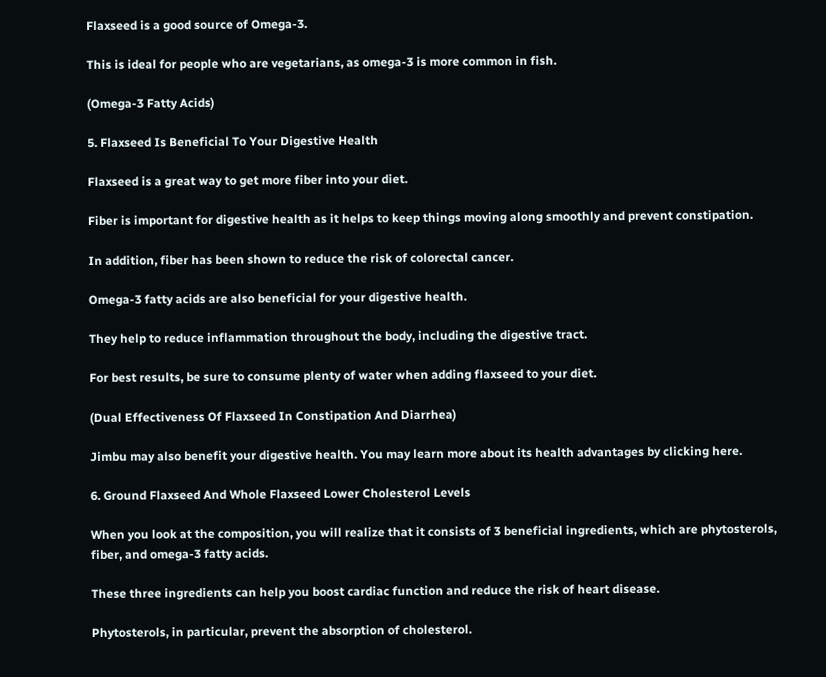Flaxseed is a good source of Omega-3.

This is ideal for people who are vegetarians, as omega-3 is more common in fish.

(Omega-3 Fatty Acids)

5. Flaxseed Is Beneficial To Your Digestive Health

Flaxseed is a great way to get more fiber into your diet.

Fiber is important for digestive health as it helps to keep things moving along smoothly and prevent constipation.

In addition, fiber has been shown to reduce the risk of colorectal cancer.

Omega-3 fatty acids are also beneficial for your digestive health.

They help to reduce inflammation throughout the body, including the digestive tract.

For best results, be sure to consume plenty of water when adding flaxseed to your diet.

(Dual Effectiveness Of Flaxseed In Constipation And Diarrhea)

Jimbu may also benefit your digestive health. You may learn more about its health advantages by clicking here.

6. Ground Flaxseed And Whole Flaxseed Lower Cholesterol Levels

When you look at the composition, you will realize that it consists of 3 beneficial ingredients, which are phytosterols, fiber, and omega-3 fatty acids.

These three ingredients can help you boost cardiac function and reduce the risk of heart disease.

Phytosterols, in particular, prevent the absorption of cholesterol.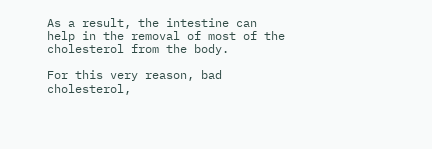As a result, the intestine can help in the removal of most of the cholesterol from the body.

For this very reason, bad cholesterol,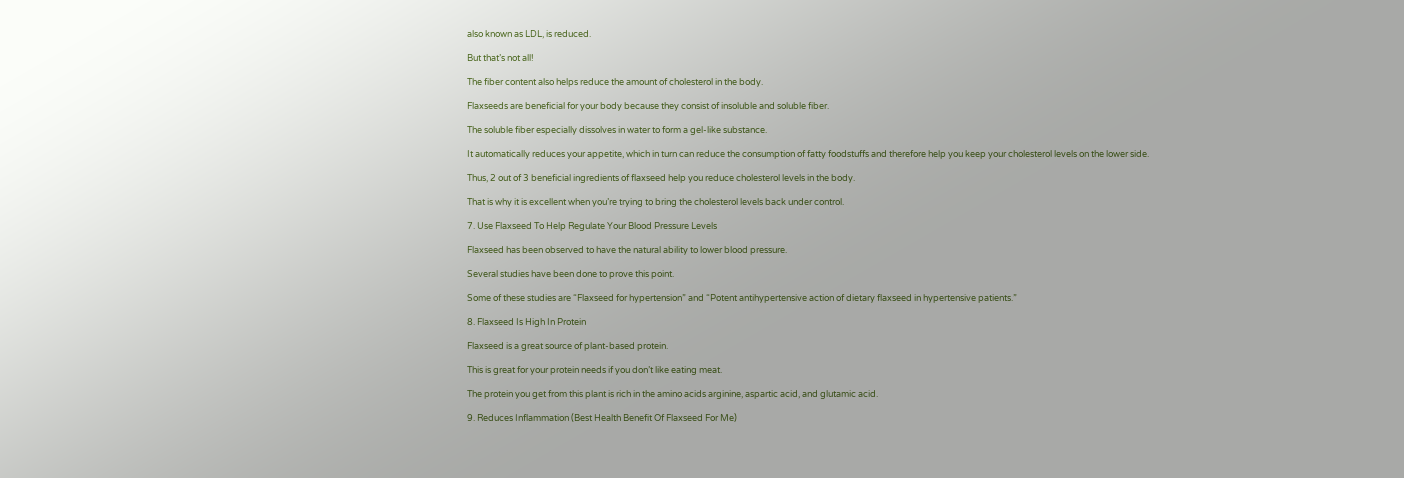also known as LDL, is reduced.

But that’s not all!

The fiber content also helps reduce the amount of cholesterol in the body.

Flaxseeds are beneficial for your body because they consist of insoluble and soluble fiber.

The soluble fiber especially dissolves in water to form a gel-like substance.

It automatically reduces your appetite, which in turn can reduce the consumption of fatty foodstuffs and therefore help you keep your cholesterol levels on the lower side.

Thus, 2 out of 3 beneficial ingredients of flaxseed help you reduce cholesterol levels in the body.

That is why it is excellent when you’re trying to bring the cholesterol levels back under control.

7. Use Flaxseed To Help Regulate Your Blood Pressure Levels

Flaxseed has been observed to have the natural ability to lower blood pressure.

Several studies have been done to prove this point.

Some of these studies are “Flaxseed for hypertension” and “Potent antihypertensive action of dietary flaxseed in hypertensive patients.”

8. Flaxseed Is High In Protein

Flaxseed is a great source of plant-based protein.

This is great for your protein needs if you don’t like eating meat.

The protein you get from this plant is rich in the amino acids arginine, aspartic acid, and glutamic acid.

9. Reduces Inflammation (Best Health Benefit Of Flaxseed For Me)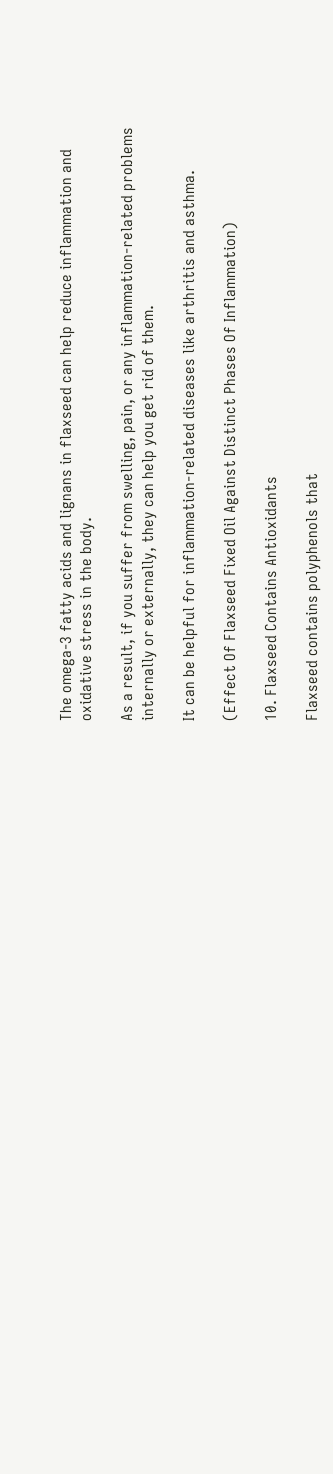The omega-3 fatty acids and lignans in flaxseed can help reduce inflammation and oxidative stress in the body.

As a result, if you suffer from swelling, pain, or any inflammation-related problems internally or externally, they can help you get rid of them.

It can be helpful for inflammation-related diseases like arthritis and asthma.

(Effect Of Flaxseed Fixed Oil Against Distinct Phases Of Inflammation)

10. Flaxseed Contains Antioxidants

Flaxseed contains polyphenols that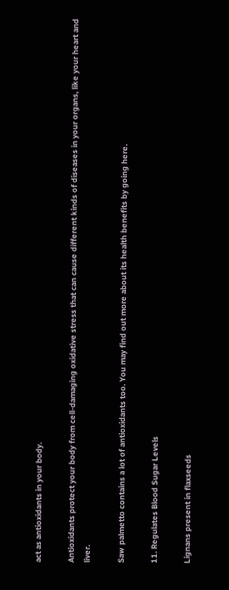act as antioxidants in your body.

Antioxidants protect your body from cell-damaging oxidative stress that can cause different kinds of diseases in your organs, like your heart and liver.

Saw palmetto contains a lot of antioxidants too. You may find out more about its health benefits by going here.

11. Regulates Blood Sugar Levels

Lignans present in flaxseeds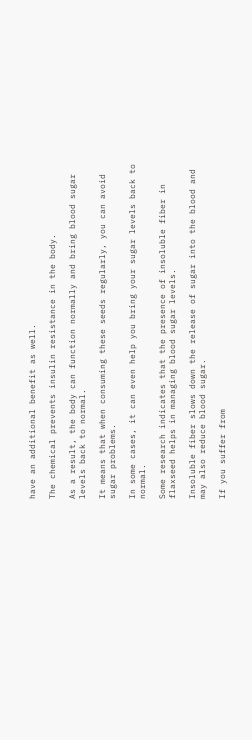have an additional benefit as well.

The chemical prevents insulin resistance in the body.

As a result, the body can function normally and bring blood sugar levels back to normal.

It means that when consuming these seeds regularly, you can avoid sugar problems.

In some cases, it can even help you bring your sugar levels back to normal.

Some research indicates that the presence of insoluble fiber in flaxseed helps in managing blood sugar levels.

Insoluble fiber slows down the release of sugar into the blood and may also reduce blood sugar.

If you suffer from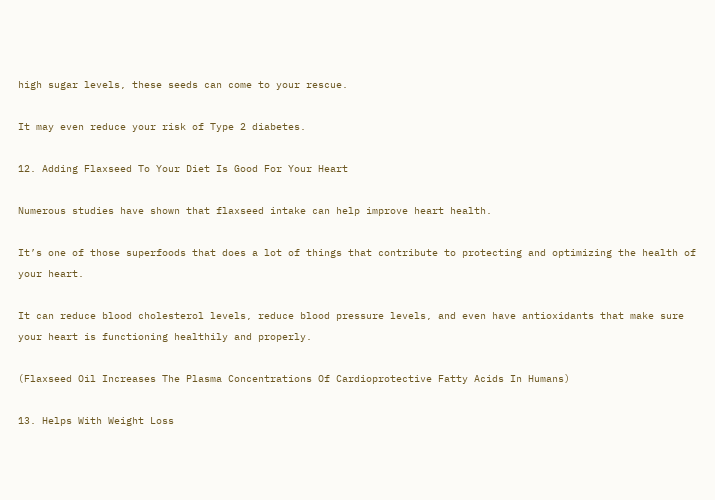high sugar levels, these seeds can come to your rescue.

It may even reduce your risk of Type 2 diabetes.

12. Adding Flaxseed To Your Diet Is Good For Your Heart

Numerous studies have shown that flaxseed intake can help improve heart health.

It’s one of those superfoods that does a lot of things that contribute to protecting and optimizing the health of your heart.

It can reduce blood cholesterol levels, reduce blood pressure levels, and even have antioxidants that make sure your heart is functioning healthily and properly.

(Flaxseed Oil Increases The Plasma Concentrations Of Cardioprotective Fatty Acids In Humans)

13. Helps With Weight Loss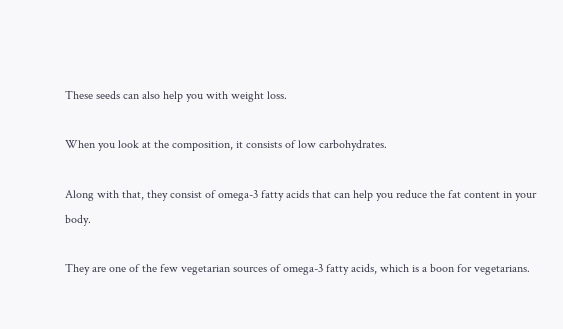These seeds can also help you with weight loss.

When you look at the composition, it consists of low carbohydrates.

Along with that, they consist of omega-3 fatty acids that can help you reduce the fat content in your body.

They are one of the few vegetarian sources of omega-3 fatty acids, which is a boon for vegetarians.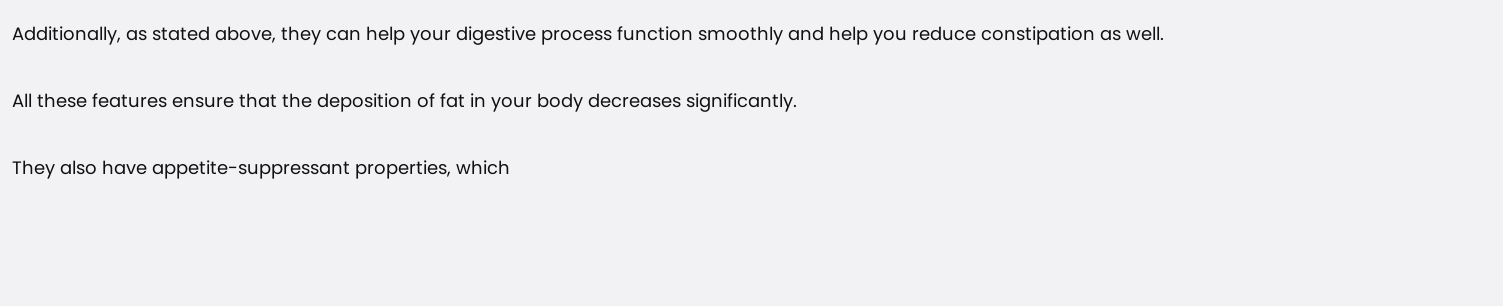Additionally, as stated above, they can help your digestive process function smoothly and help you reduce constipation as well.

All these features ensure that the deposition of fat in your body decreases significantly.

They also have appetite-suppressant properties, which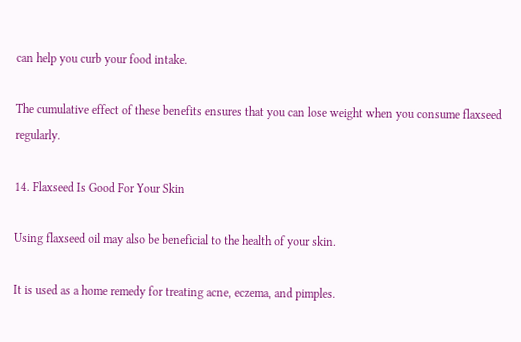can help you curb your food intake.

The cumulative effect of these benefits ensures that you can lose weight when you consume flaxseed regularly.

14. Flaxseed Is Good For Your Skin

Using flaxseed oil may also be beneficial to the health of your skin.

It is used as a home remedy for treating acne, eczema, and pimples.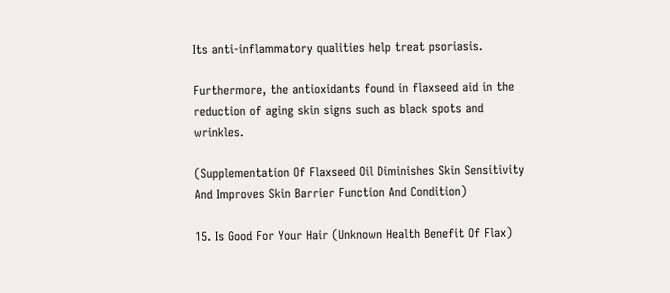Its anti-inflammatory qualities help treat psoriasis.

Furthermore, the antioxidants found in flaxseed aid in the reduction of aging skin signs such as black spots and wrinkles.

(Supplementation Of Flaxseed Oil Diminishes Skin Sensitivity And Improves Skin Barrier Function And Condition)

15. Is Good For Your Hair (Unknown Health Benefit Of Flax)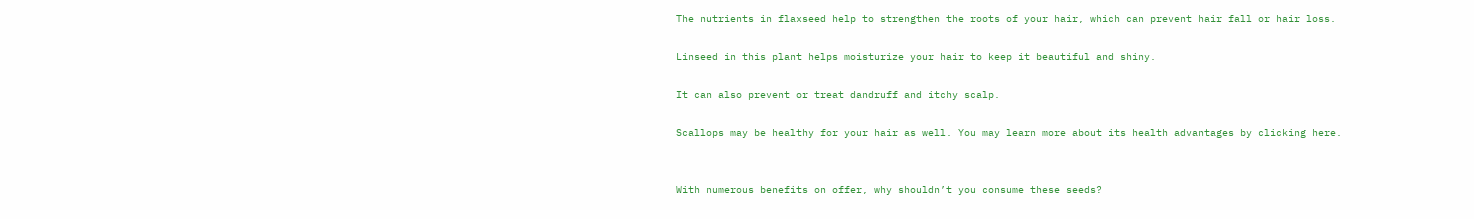The nutrients in flaxseed help to strengthen the roots of your hair, which can prevent hair fall or hair loss.

Linseed in this plant helps moisturize your hair to keep it beautiful and shiny.

It can also prevent or treat dandruff and itchy scalp.

Scallops may be healthy for your hair as well. You may learn more about its health advantages by clicking here.


With numerous benefits on offer, why shouldn’t you consume these seeds?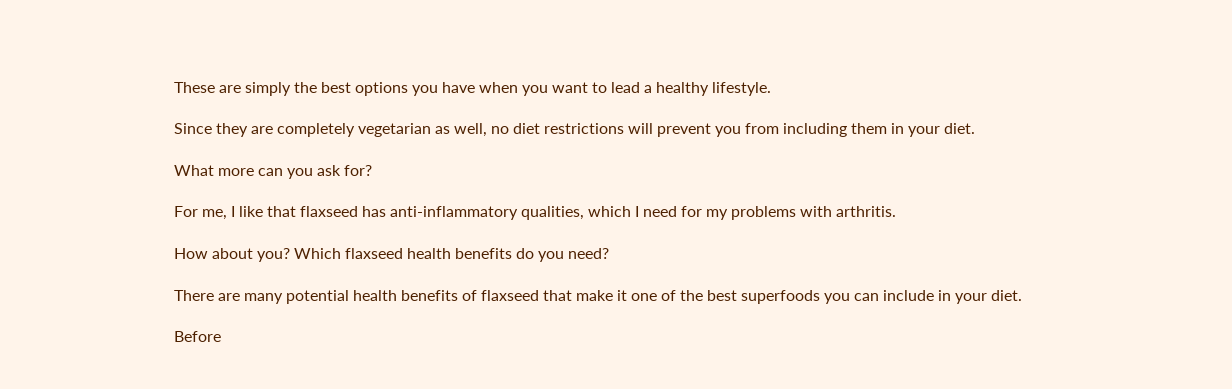These are simply the best options you have when you want to lead a healthy lifestyle.

Since they are completely vegetarian as well, no diet restrictions will prevent you from including them in your diet.

What more can you ask for?

For me, I like that flaxseed has anti-inflammatory qualities, which I need for my problems with arthritis.

How about you? Which flaxseed health benefits do you need?

There are many potential health benefits of flaxseed that make it one of the best superfoods you can include in your diet.

Before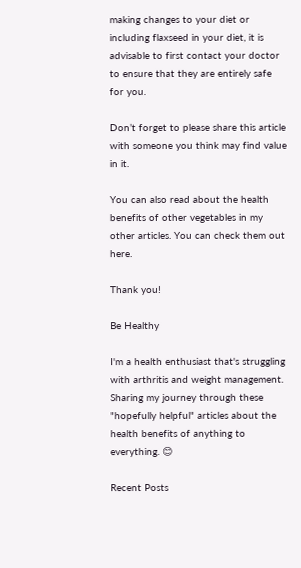making changes to your diet or including flaxseed in your diet, it is advisable to first contact your doctor to ensure that they are entirely safe for you.

Don’t forget to please share this article with someone you think may find value in it.

You can also read about the health benefits of other vegetables in my other articles. You can check them out here.

Thank you!

Be Healthy

I'm a health enthusiast that's struggling with arthritis and weight management. Sharing my journey through these "hopefully helpful" articles about the health benefits of anything to everything. 😊

Recent Posts